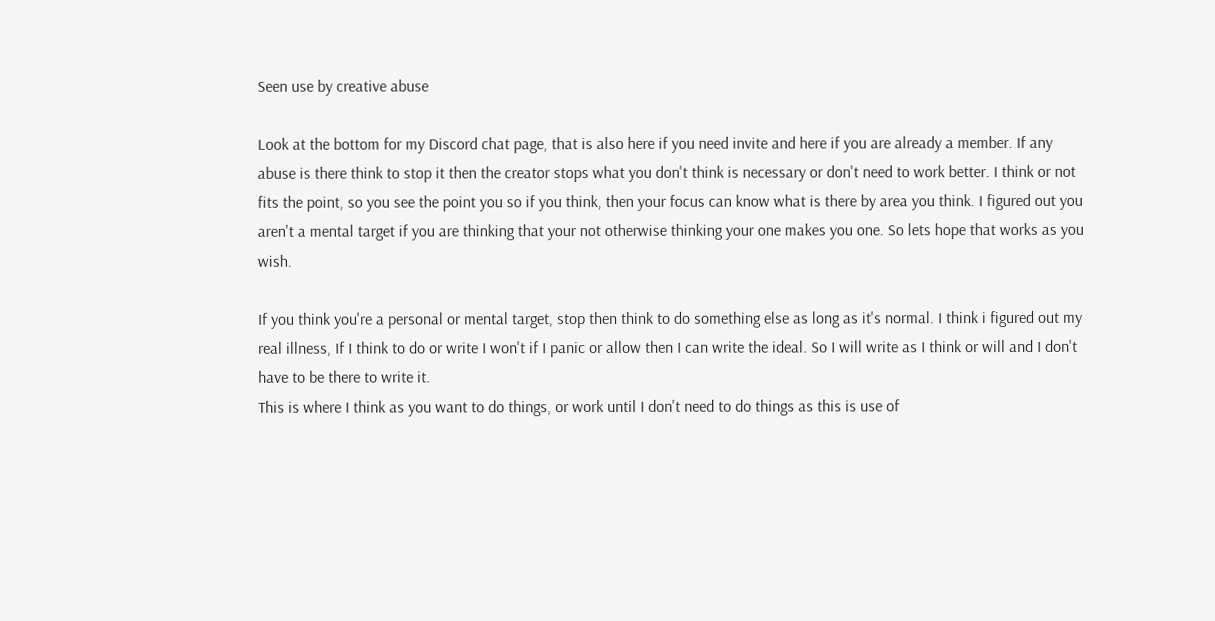Seen use by creative abuse

Look at the bottom for my Discord chat page, that is also here if you need invite and here if you are already a member. If any abuse is there think to stop it then the creator stops what you don't think is necessary or don't need to work better. I think or not fits the point, so you see the point you so if you think, then your focus can know what is there by area you think. I figured out you aren't a mental target if you are thinking that your not otherwise thinking your one makes you one. So lets hope that works as you wish.

If you think you're a personal or mental target, stop then think to do something else as long as it's normal. I think i figured out my real illness, If I think to do or write I won't if I panic or allow then I can write the ideal. So I will write as I think or will and I don't have to be there to write it.
This is where I think as you want to do things, or work until I don't need to do things as this is use of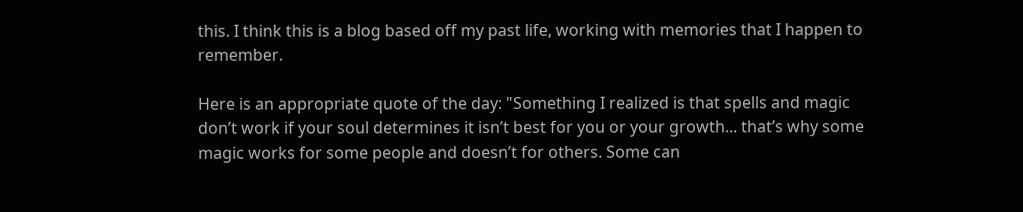this. I think this is a blog based off my past life, working with memories that I happen to remember.

Here is an appropriate quote of the day: "Something I realized is that spells and magic don’t work if your soul determines it isn’t best for you or your growth... that’s why some magic works for some people and doesn’t for others. Some can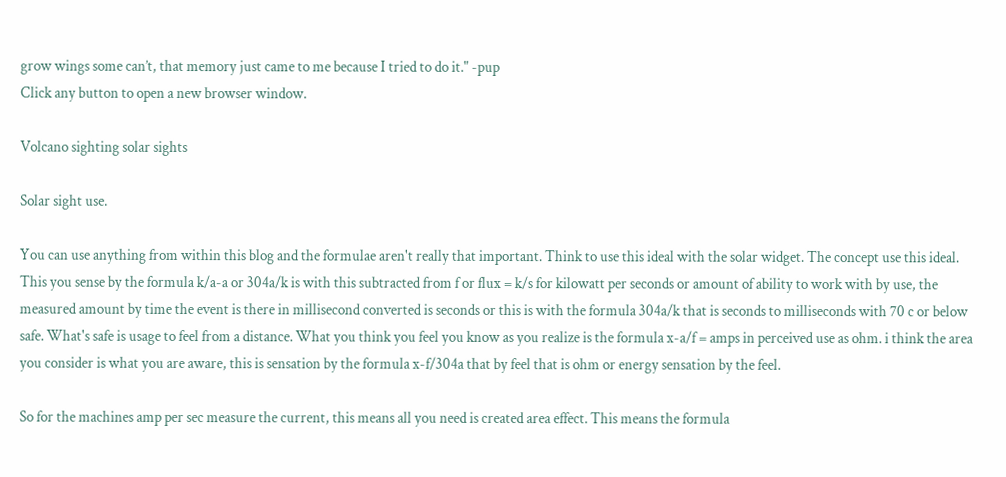grow wings some can’t, that memory just came to me because I tried to do it." -pup
Click any button to open a new browser window.

Volcano sighting solar sights

Solar sight use.

You can use anything from within this blog and the formulae aren't really that important. Think to use this ideal with the solar widget. The concept use this ideal. This you sense by the formula k/a-a or 304a/k is with this subtracted from f or flux = k/s for kilowatt per seconds or amount of ability to work with by use, the measured amount by time the event is there in millisecond converted is seconds or this is with the formula 304a/k that is seconds to milliseconds with 70 c or below safe. What's safe is usage to feel from a distance. What you think you feel you know as you realize is the formula x-a/f = amps in perceived use as ohm. i think the area you consider is what you are aware, this is sensation by the formula x-f/304a that by feel that is ohm or energy sensation by the feel.

So for the machines amp per sec measure the current, this means all you need is created area effect. This means the formula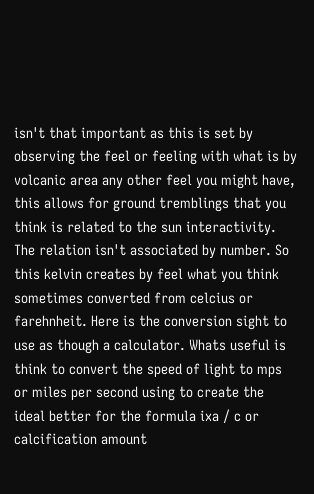isn't that important as this is set by observing the feel or feeling with what is by volcanic area any other feel you might have, this allows for ground tremblings that you think is related to the sun interactivity. The relation isn't associated by number. So this kelvin creates by feel what you think sometimes converted from celcius or farehnheit. Here is the conversion sight to use as though a calculator. Whats useful is think to convert the speed of light to mps or miles per second using to create the ideal better for the formula ixa / c or calcification amount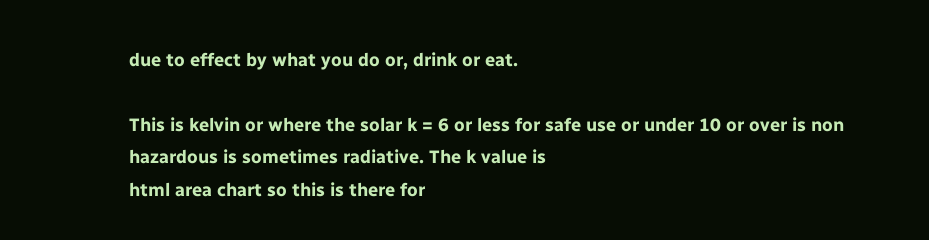due to effect by what you do or, drink or eat.

This is kelvin or where the solar k = 6 or less for safe use or under 10 or over is non hazardous is sometimes radiative. The k value is
html area chart so this is there for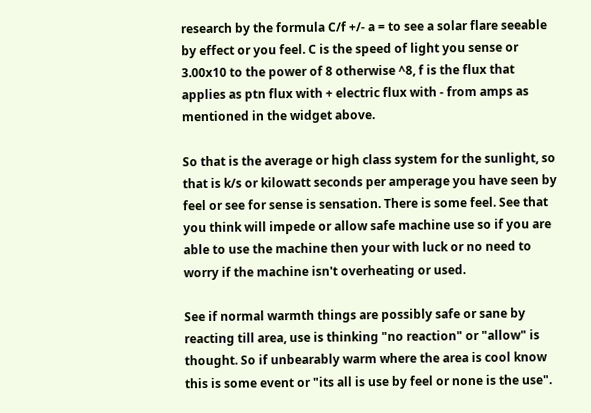research by the formula C/f +/- a = to see a solar flare seeable by effect or you feel. C is the speed of light you sense or 3.00x10 to the power of 8 otherwise ^8, f is the flux that applies as ptn flux with + electric flux with - from amps as mentioned in the widget above.

So that is the average or high class system for the sunlight, so that is k/s or kilowatt seconds per amperage you have seen by feel or see for sense is sensation. There is some feel. See that you think will impede or allow safe machine use so if you are able to use the machine then your with luck or no need to worry if the machine isn't overheating or used.

See if normal warmth things are possibly safe or sane by reacting till area, use is thinking "no reaction" or "allow" is thought. So if unbearably warm where the area is cool know this is some event or "its all is use by feel or none is the use".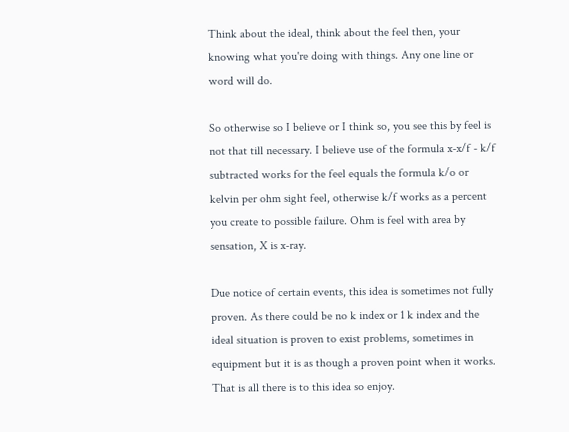Think about the ideal, think about the feel then, your knowing what you're doing with things. Any one line or word will do.

So otherwise so I believe or I think so, you see this by feel is not that till necessary. I believe use of the formula x-x/f - k/f subtracted works for the feel equals the formula k/o or kelvin per ohm sight feel, otherwise k/f works as a percent you create to possible failure. Ohm is feel with area by sensation, X is x-ray.

Due notice of certain events, this idea is sometimes not fully proven. As there could be no k index or 1 k index and the ideal situation is proven to exist problems, sometimes in equipment but it is as though a proven point when it works. That is all there is to this idea so enjoy.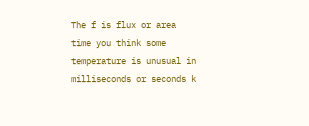The f is flux or area time you think some temperature is unusual in milliseconds or seconds k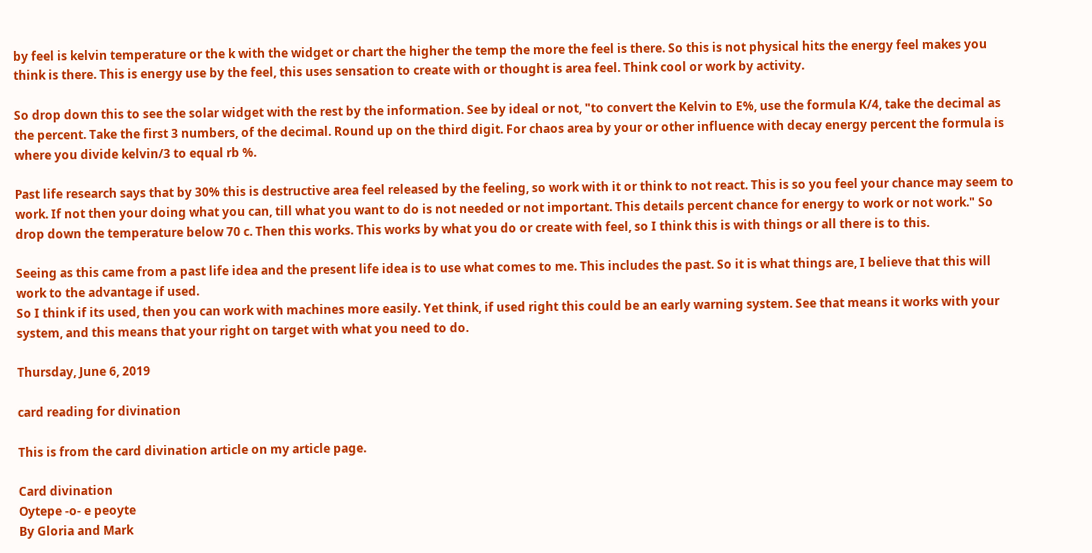by feel is kelvin temperature or the k with the widget or chart the higher the temp the more the feel is there. So this is not physical hits the energy feel makes you think is there. This is energy use by the feel, this uses sensation to create with or thought is area feel. Think cool or work by activity.

So drop down this to see the solar widget with the rest by the information. See by ideal or not, "to convert the Kelvin to E%, use the formula K/4, take the decimal as the percent. Take the first 3 numbers, of the decimal. Round up on the third digit. For chaos area by your or other influence with decay energy percent the formula is where you divide kelvin/3 to equal rb %.

Past life research says that by 30% this is destructive area feel released by the feeling, so work with it or think to not react. This is so you feel your chance may seem to work. If not then your doing what you can, till what you want to do is not needed or not important. This details percent chance for energy to work or not work." So drop down the temperature below 70 c. Then this works. This works by what you do or create with feel, so I think this is with things or all there is to this.

Seeing as this came from a past life idea and the present life idea is to use what comes to me. This includes the past. So it is what things are, I believe that this will work to the advantage if used.
So I think if its used, then you can work with machines more easily. Yet think, if used right this could be an early warning system. See that means it works with your system, and this means that your right on target with what you need to do.

Thursday, June 6, 2019

card reading for divination

This is from the card divination article on my article page.

Card divination
Oytepe -o- e peoyte
By Gloria and Mark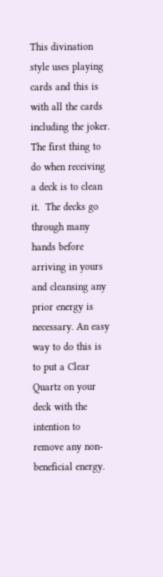This divination style uses playing cards and this is with all the cards including the joker. The first thing to do when receiving a deck is to clean it.  The decks go through many hands before arriving in yours and cleansing any prior energy is necessary. An easy way to do this is to put a Clear Quartz on your deck with the intention to remove any non-beneficial energy.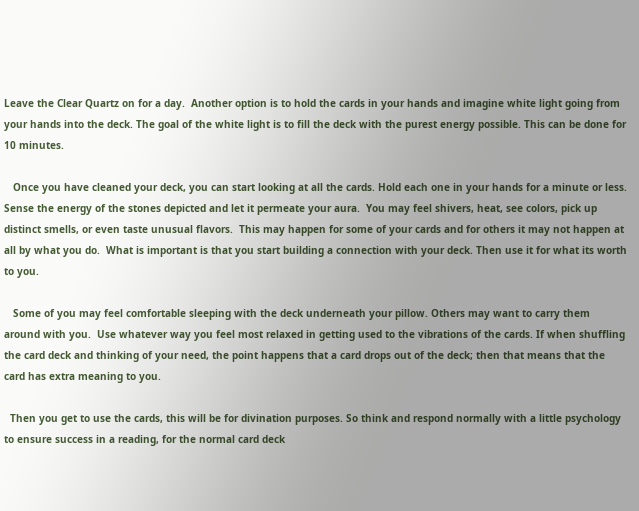Leave the Clear Quartz on for a day.  Another option is to hold the cards in your hands and imagine white light going from your hands into the deck. The goal of the white light is to fill the deck with the purest energy possible. This can be done for 10 minutes.

   Once you have cleaned your deck, you can start looking at all the cards. Hold each one in your hands for a minute or less.  Sense the energy of the stones depicted and let it permeate your aura.  You may feel shivers, heat, see colors, pick up distinct smells, or even taste unusual flavors.  This may happen for some of your cards and for others it may not happen at all by what you do.  What is important is that you start building a connection with your deck. Then use it for what its worth to you.

   Some of you may feel comfortable sleeping with the deck underneath your pillow. Others may want to carry them around with you.  Use whatever way you feel most relaxed in getting used to the vibrations of the cards. If when shuffling the card deck and thinking of your need, the point happens that a card drops out of the deck; then that means that the card has extra meaning to you.

  Then you get to use the cards, this will be for divination purposes. So think and respond normally with a little psychology to ensure success in a reading, for the normal card deck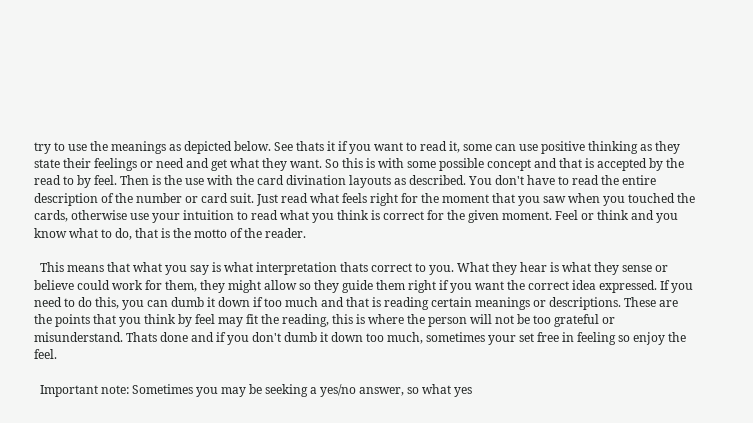try to use the meanings as depicted below. See thats it if you want to read it, some can use positive thinking as they state their feelings or need and get what they want. So this is with some possible concept and that is accepted by the read to by feel. Then is the use with the card divination layouts as described. You don't have to read the entire description of the number or card suit. Just read what feels right for the moment that you saw when you touched the cards, otherwise use your intuition to read what you think is correct for the given moment. Feel or think and you know what to do, that is the motto of the reader.

  This means that what you say is what interpretation thats correct to you. What they hear is what they sense or believe could work for them, they might allow so they guide them right if you want the correct idea expressed. If you need to do this, you can dumb it down if too much and that is reading certain meanings or descriptions. These are the points that you think by feel may fit the reading, this is where the person will not be too grateful or misunderstand. Thats done and if you don't dumb it down too much, sometimes your set free in feeling so enjoy the feel.

  Important note: Sometimes you may be seeking a yes/no answer, so what yes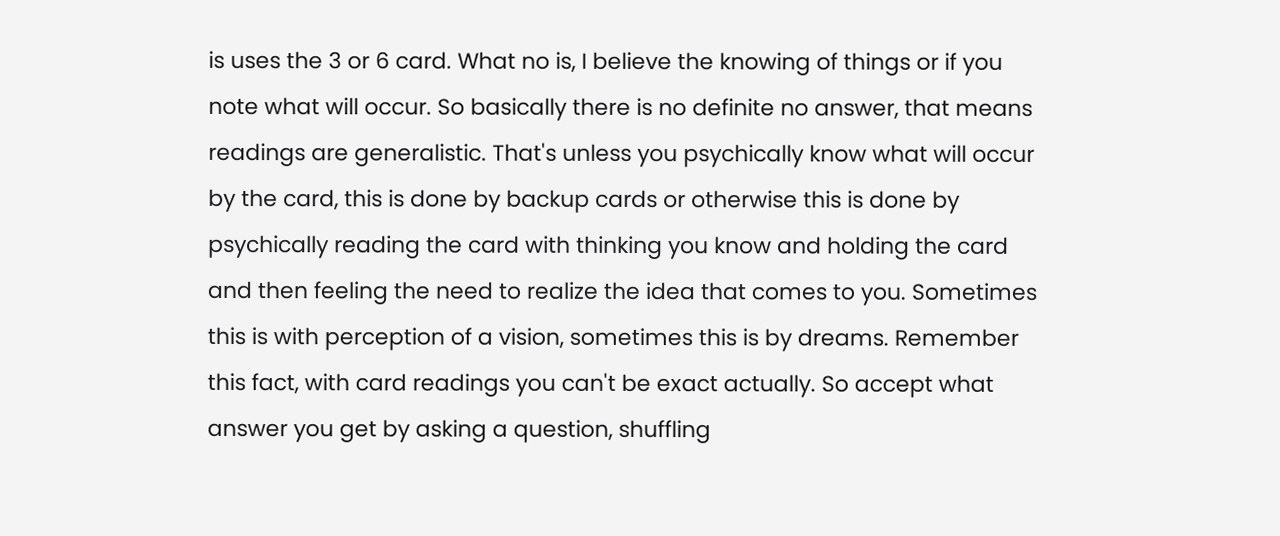is uses the 3 or 6 card. What no is, I believe the knowing of things or if you note what will occur. So basically there is no definite no answer, that means readings are generalistic. That's unless you psychically know what will occur by the card, this is done by backup cards or otherwise this is done by psychically reading the card with thinking you know and holding the card and then feeling the need to realize the idea that comes to you. Sometimes this is with perception of a vision, sometimes this is by dreams. Remember this fact, with card readings you can't be exact actually. So accept what answer you get by asking a question, shuffling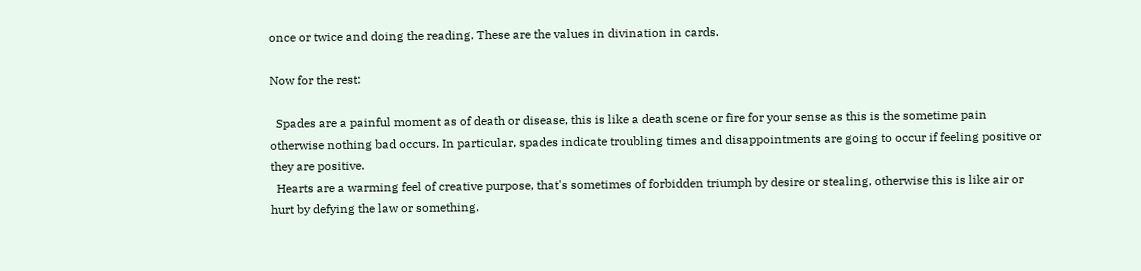once or twice and doing the reading. These are the values in divination in cards.

Now for the rest:

  Spades are a painful moment as of death or disease, this is like a death scene or fire for your sense as this is the sometime pain otherwise nothing bad occurs. In particular, spades indicate troubling times and disappointments are going to occur if feeling positive or they are positive.
  Hearts are a warming feel of creative purpose, that's sometimes of forbidden triumph by desire or stealing, otherwise this is like air or hurt by defying the law or something.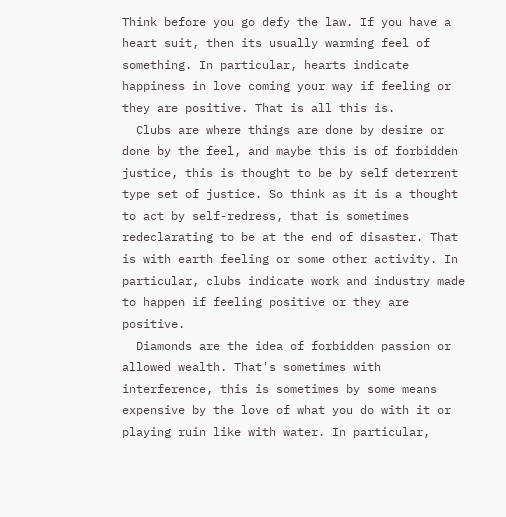Think before you go defy the law. If you have a heart suit, then its usually warming feel of something. In particular, hearts indicate happiness in love coming your way if feeling or they are positive. That is all this is.
  Clubs are where things are done by desire or done by the feel, and maybe this is of forbidden justice, this is thought to be by self deterrent type set of justice. So think as it is a thought to act by self-redress, that is sometimes redeclarating to be at the end of disaster. That is with earth feeling or some other activity. In particular, clubs indicate work and industry made to happen if feeling positive or they are positive.
  Diamonds are the idea of forbidden passion or allowed wealth. That's sometimes with interference, this is sometimes by some means expensive by the love of what you do with it or playing ruin like with water. In particular,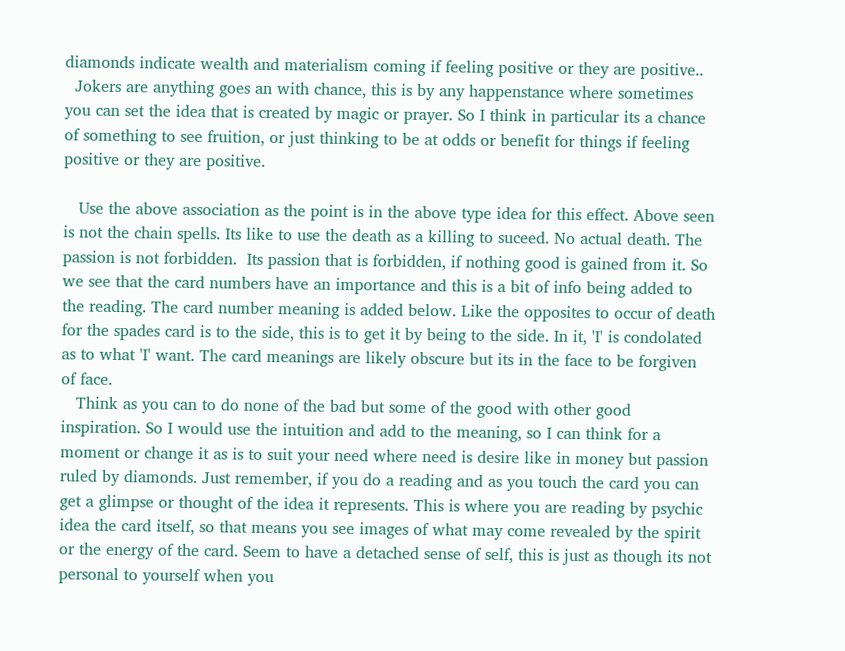diamonds indicate wealth and materialism coming if feeling positive or they are positive..
  Jokers are anything goes an with chance, this is by any happenstance where sometimes you can set the idea that is created by magic or prayer. So I think in particular its a chance of something to see fruition, or just thinking to be at odds or benefit for things if feeling positive or they are positive.

   Use the above association as the point is in the above type idea for this effect. Above seen is not the chain spells. Its like to use the death as a killing to suceed. No actual death. The passion is not forbidden.  Its passion that is forbidden, if nothing good is gained from it. So we see that the card numbers have an importance and this is a bit of info being added to the reading. The card number meaning is added below. Like the opposites to occur of death for the spades card is to the side, this is to get it by being to the side. In it, 'I' is condolated as to what 'I' want. The card meanings are likely obscure but its in the face to be forgiven of face.
   Think as you can to do none of the bad but some of the good with other good inspiration. So I would use the intuition and add to the meaning, so I can think for a moment or change it as is to suit your need where need is desire like in money but passion ruled by diamonds. Just remember, if you do a reading and as you touch the card you can get a glimpse or thought of the idea it represents. This is where you are reading by psychic idea the card itself, so that means you see images of what may come revealed by the spirit or the energy of the card. Seem to have a detached sense of self, this is just as though its not personal to yourself when you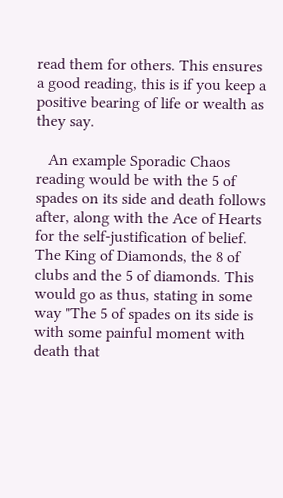read them for others. This ensures a good reading, this is if you keep a positive bearing of life or wealth as they say.

   An example Sporadic Chaos reading would be with the 5 of spades on its side and death follows after, along with the Ace of Hearts for the self-justification of belief. The King of Diamonds, the 8 of clubs and the 5 of diamonds. This would go as thus, stating in some way "The 5 of spades on its side is with some painful moment with death that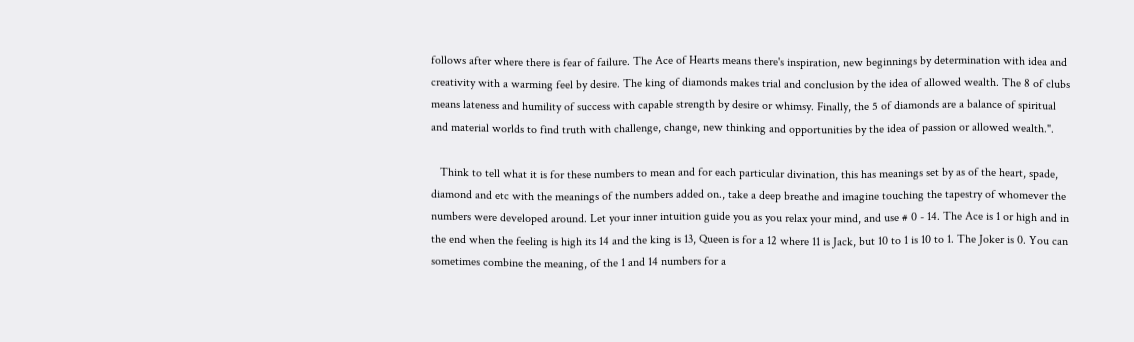follows after where there is fear of failure. The Ace of Hearts means there's inspiration, new beginnings by determination with idea and creativity with a warming feel by desire. The king of diamonds makes trial and conclusion by the idea of allowed wealth. The 8 of clubs means lateness and humility of success with capable strength by desire or whimsy. Finally, the 5 of diamonds are a balance of spiritual and material worlds to find truth with challenge, change, new thinking and opportunities by the idea of passion or allowed wealth.".

   Think to tell what it is for these numbers to mean and for each particular divination, this has meanings set by as of the heart, spade, diamond and etc with the meanings of the numbers added on., take a deep breathe and imagine touching the tapestry of whomever the numbers were developed around. Let your inner intuition guide you as you relax your mind, and use # 0 - 14. The Ace is 1 or high and in the end when the feeling is high its 14 and the king is 13, Queen is for a 12 where 11 is Jack, but 10 to 1 is 10 to 1. The Joker is 0. You can sometimes combine the meaning, of the 1 and 14 numbers for a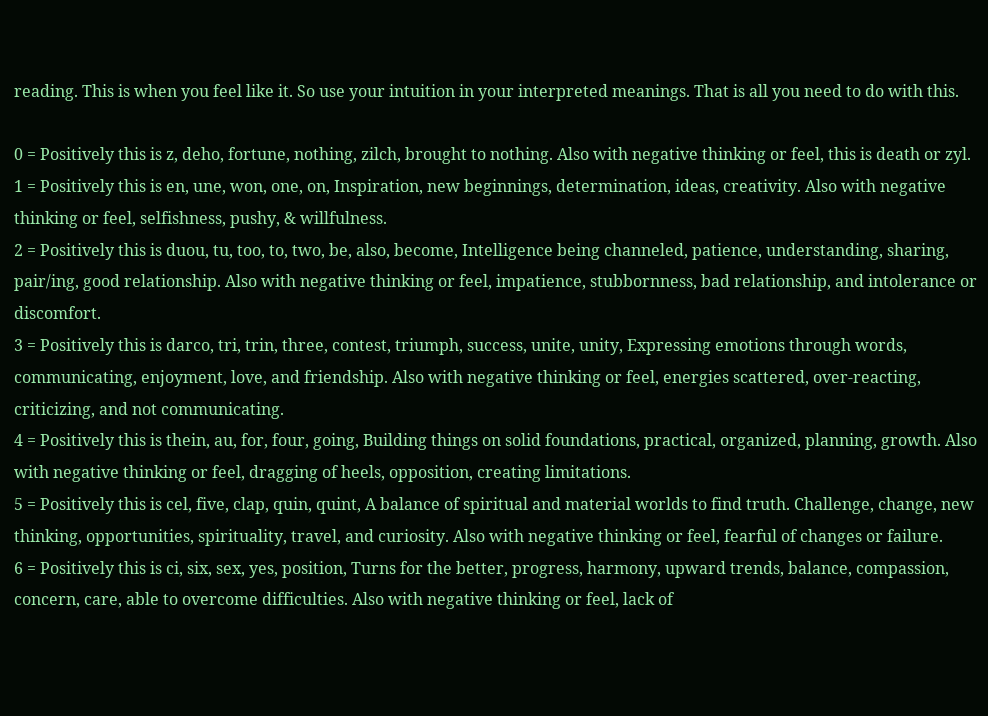reading. This is when you feel like it. So use your intuition in your interpreted meanings. That is all you need to do with this.

0 = Positively this is z, deho, fortune, nothing, zilch, brought to nothing. Also with negative thinking or feel, this is death or zyl.
1 = Positively this is en, une, won, one, on, Inspiration, new beginnings, determination, ideas, creativity. Also with negative thinking or feel, selfishness, pushy, & willfulness.
2 = Positively this is duou, tu, too, to, two, be, also, become, Intelligence being channeled, patience, understanding, sharing, pair/ing, good relationship. Also with negative thinking or feel, impatience, stubbornness, bad relationship, and intolerance or discomfort.
3 = Positively this is darco, tri, trin, three, contest, triumph, success, unite, unity, Expressing emotions through words, communicating, enjoyment, love, and friendship. Also with negative thinking or feel, energies scattered, over-reacting, criticizing, and not communicating.
4 = Positively this is thein, au, for, four, going, Building things on solid foundations, practical, organized, planning, growth. Also with negative thinking or feel, dragging of heels, opposition, creating limitations.
5 = Positively this is cel, five, clap, quin, quint, A balance of spiritual and material worlds to find truth. Challenge, change, new thinking, opportunities, spirituality, travel, and curiosity. Also with negative thinking or feel, fearful of changes or failure.
6 = Positively this is ci, six, sex, yes, position, Turns for the better, progress, harmony, upward trends, balance, compassion, concern, care, able to overcome difficulties. Also with negative thinking or feel, lack of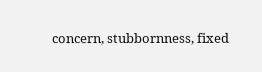concern, stubbornness, fixed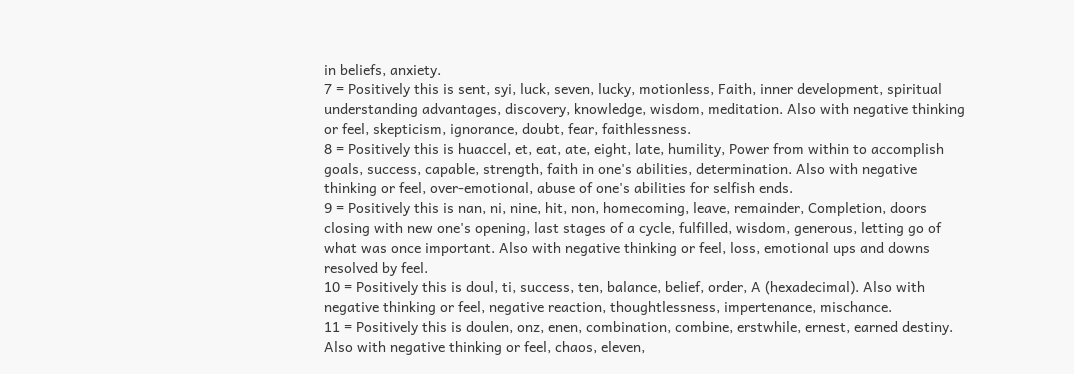in beliefs, anxiety.
7 = Positively this is sent, syi, luck, seven, lucky, motionless, Faith, inner development, spiritual understanding advantages, discovery, knowledge, wisdom, meditation. Also with negative thinking or feel, skepticism, ignorance, doubt, fear, faithlessness.
8 = Positively this is huaccel, et, eat, ate, eight, late, humility, Power from within to accomplish goals, success, capable, strength, faith in one's abilities, determination. Also with negative thinking or feel, over-emotional, abuse of one's abilities for selfish ends.
9 = Positively this is nan, ni, nine, hit, non, homecoming, leave, remainder, Completion, doors closing with new one's opening, last stages of a cycle, fulfilled, wisdom, generous, letting go of what was once important. Also with negative thinking or feel, loss, emotional ups and downs resolved by feel.
10 = Positively this is doul, ti, success, ten, balance, belief, order, A (hexadecimal). Also with negative thinking or feel, negative reaction, thoughtlessness, impertenance, mischance.
11 = Positively this is doulen, onz, enen, combination, combine, erstwhile, ernest, earned destiny. Also with negative thinking or feel, chaos, eleven,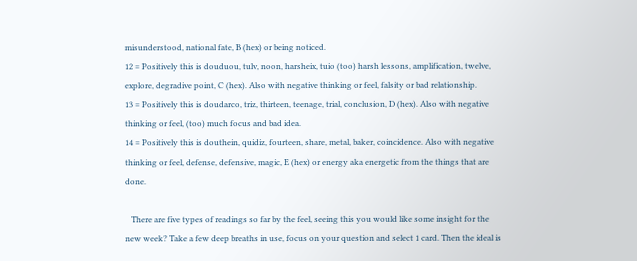misunderstood, national fate, B (hex) or being noticed.
12 = Positively this is douduou, tulv, noon, harsheix, tuio (too) harsh lessons, amplification, twelve, explore, degradive point, C (hex). Also with negative thinking or feel, falsity or bad relationship.
13 = Positively this is doudarco, triz, thirteen, teenage, trial, conclusion, D (hex). Also with negative thinking or feel, (too) much focus and bad idea.
14 = Positively this is douthein, quidiz, fourteen, share, metal, baker, coincidence. Also with negative thinking or feel, defense, defensive, magic, E (hex) or energy aka energetic from the things that are done.

   There are five types of readings so far by the feel, seeing this you would like some insight for the new week? Take a few deep breaths in use, focus on your question and select 1 card. Then the ideal is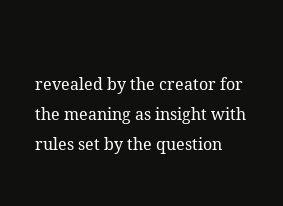revealed by the creator for the meaning as insight with rules set by the question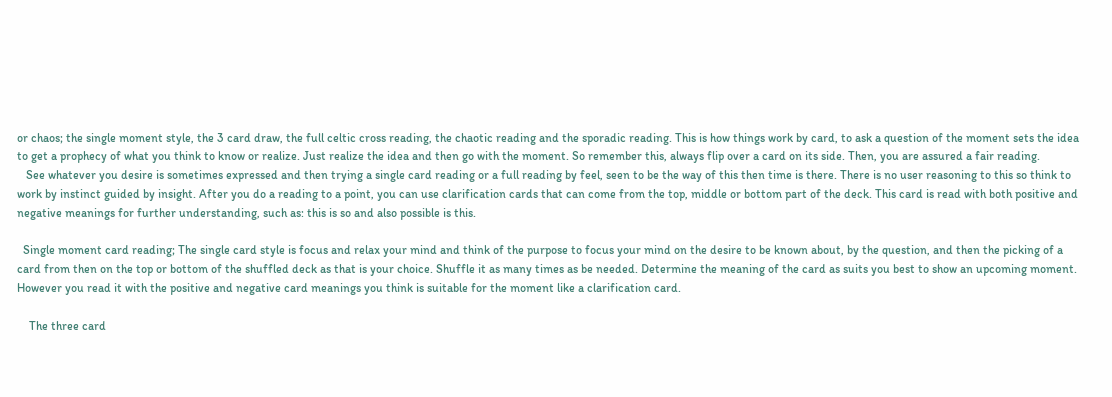or chaos; the single moment style, the 3 card draw, the full celtic cross reading, the chaotic reading and the sporadic reading. This is how things work by card, to ask a question of the moment sets the idea to get a prophecy of what you think to know or realize. Just realize the idea and then go with the moment. So remember this, always flip over a card on its side. Then, you are assured a fair reading.
   See whatever you desire is sometimes expressed and then trying a single card reading or a full reading by feel, seen to be the way of this then time is there. There is no user reasoning to this so think to work by instinct guided by insight. After you do a reading to a point, you can use clarification cards that can come from the top, middle or bottom part of the deck. This card is read with both positive and negative meanings for further understanding, such as: this is so and also possible is this.

  Single moment card reading; The single card style is focus and relax your mind and think of the purpose to focus your mind on the desire to be known about, by the question, and then the picking of a card from then on the top or bottom of the shuffled deck as that is your choice. Shuffle it as many times as be needed. Determine the meaning of the card as suits you best to show an upcoming moment. However you read it with the positive and negative card meanings you think is suitable for the moment like a clarification card.

    The three card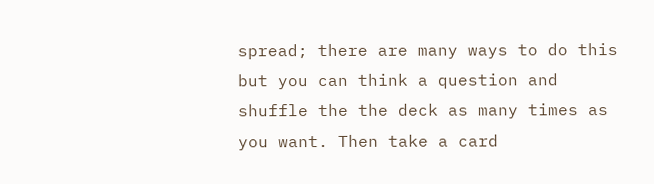spread; there are many ways to do this but you can think a question and shuffle the the deck as many times as you want. Then take a card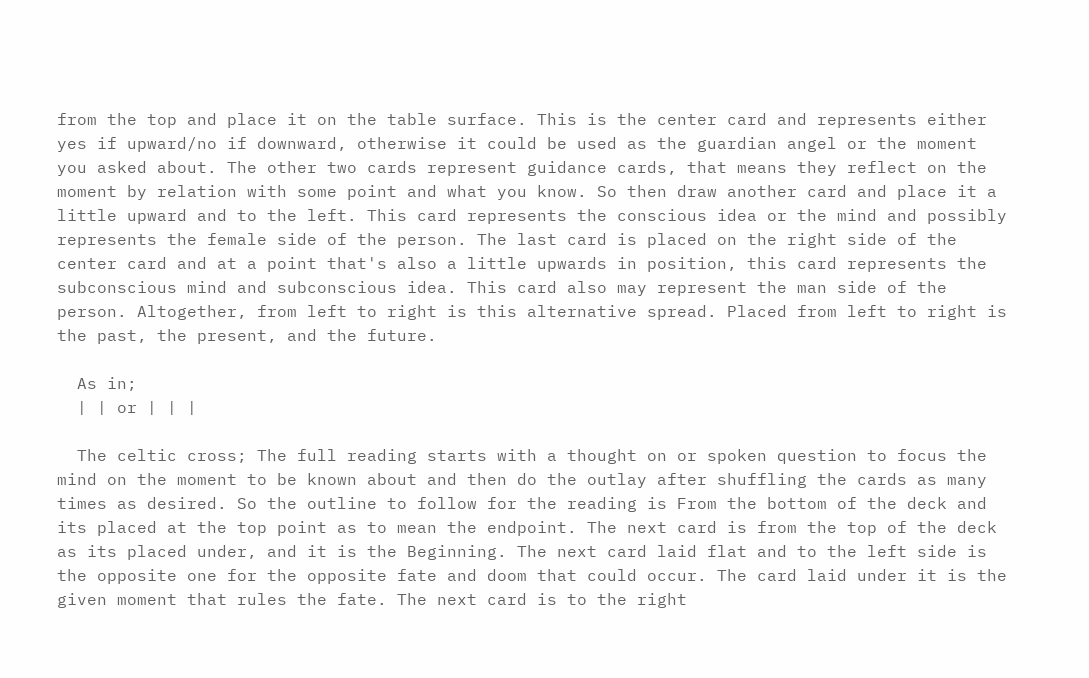from the top and place it on the table surface. This is the center card and represents either yes if upward/no if downward, otherwise it could be used as the guardian angel or the moment you asked about. The other two cards represent guidance cards, that means they reflect on the moment by relation with some point and what you know. So then draw another card and place it a little upward and to the left. This card represents the conscious idea or the mind and possibly represents the female side of the person. The last card is placed on the right side of the center card and at a point that's also a little upwards in position, this card represents the subconscious mind and subconscious idea. This card also may represent the man side of the person. Altogether, from left to right is this alternative spread. Placed from left to right is the past, the present, and the future.

  As in;
  | | or | | |

  The celtic cross; The full reading starts with a thought on or spoken question to focus the mind on the moment to be known about and then do the outlay after shuffling the cards as many times as desired. So the outline to follow for the reading is From the bottom of the deck and its placed at the top point as to mean the endpoint. The next card is from the top of the deck as its placed under, and it is the Beginning. The next card laid flat and to the left side is the opposite one for the opposite fate and doom that could occur. The card laid under it is the given moment that rules the fate. The next card is to the right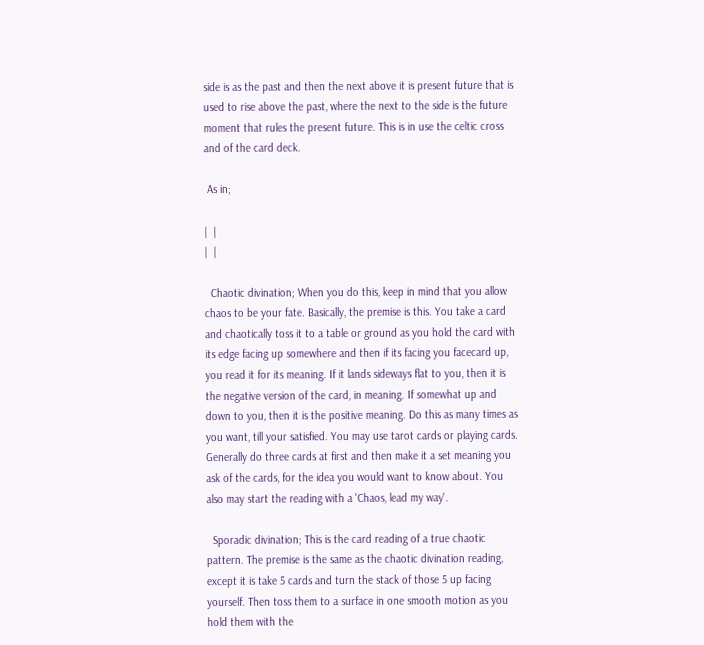side is as the past and then the next above it is present future that is used to rise above the past, where the next to the side is the future moment that rules the present future. This is in use the celtic cross and of the card deck.

 As in;

|  |
|  |

  Chaotic divination; When you do this, keep in mind that you allow chaos to be your fate. Basically, the premise is this. You take a card and chaotically toss it to a table or ground as you hold the card with its edge facing up somewhere and then if its facing you facecard up, you read it for its meaning. If it lands sideways flat to you, then it is the negative version of the card, in meaning. If somewhat up and down to you, then it is the positive meaning. Do this as many times as you want, till your satisfied. You may use tarot cards or playing cards. Generally do three cards at first and then make it a set meaning you ask of the cards, for the idea you would want to know about. You also may start the reading with a 'Chaos, lead my way'.

  Sporadic divination; This is the card reading of a true chaotic pattern. The premise is the same as the chaotic divination reading, except it is take 5 cards and turn the stack of those 5 up facing yourself. Then toss them to a surface in one smooth motion as you hold them with the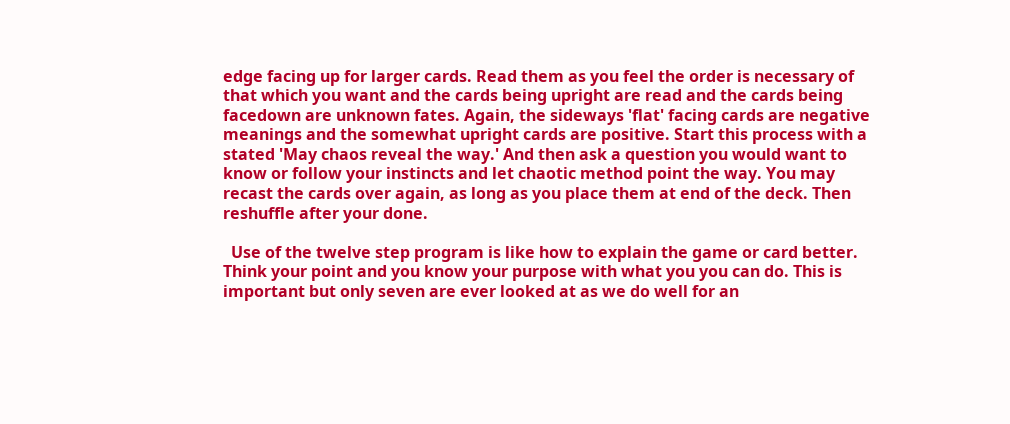edge facing up for larger cards. Read them as you feel the order is necessary of that which you want and the cards being upright are read and the cards being facedown are unknown fates. Again, the sideways 'flat' facing cards are negative meanings and the somewhat upright cards are positive. Start this process with a stated 'May chaos reveal the way.' And then ask a question you would want to know or follow your instincts and let chaotic method point the way. You may recast the cards over again, as long as you place them at end of the deck. Then reshuffle after your done.

  Use of the twelve step program is like how to explain the game or card better. Think your point and you know your purpose with what you you can do. This is important but only seven are ever looked at as we do well for an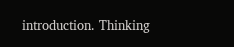introduction. Thinking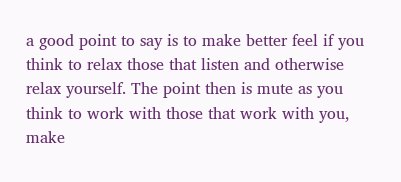a good point to say is to make better feel if you think to relax those that listen and otherwise relax yourself. The point then is mute as you think to work with those that work with you, make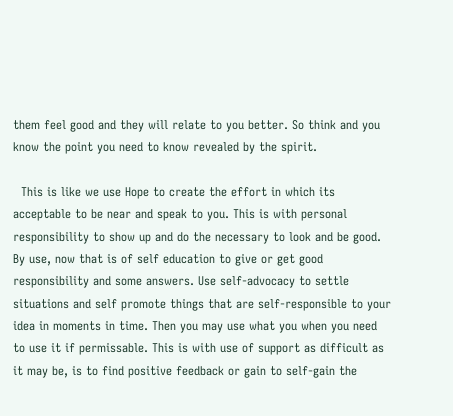them feel good and they will relate to you better. So think and you know the point you need to know revealed by the spirit.

  This is like we use Hope to create the effort in which its acceptable to be near and speak to you. This is with personal responsibility to show up and do the necessary to look and be good. By use, now that is of self education to give or get good responsibility and some answers. Use self-advocacy to settle situations and self promote things that are self-responsible to your idea in moments in time. Then you may use what you when you need to use it if permissable. This is with use of support as difficult as it may be, is to find positive feedback or gain to self-gain the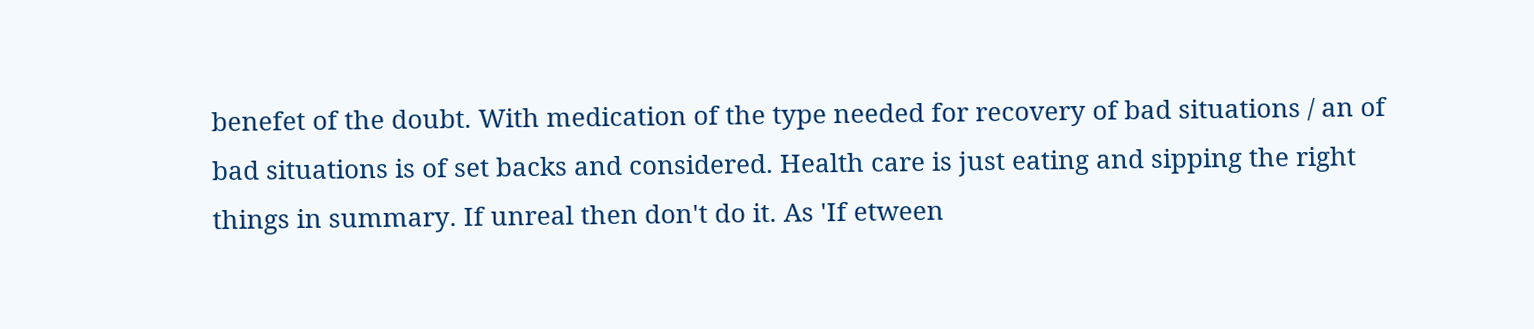benefet of the doubt. With medication of the type needed for recovery of bad situations / an of bad situations is of set backs and considered. Health care is just eating and sipping the right things in summary. If unreal then don't do it. As 'If etween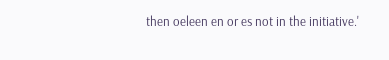then oeleen en or es not in the initiative.'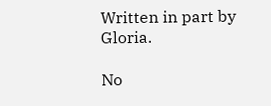Written in part by Gloria.

No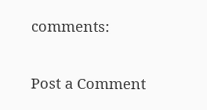comments:

Post a Comment